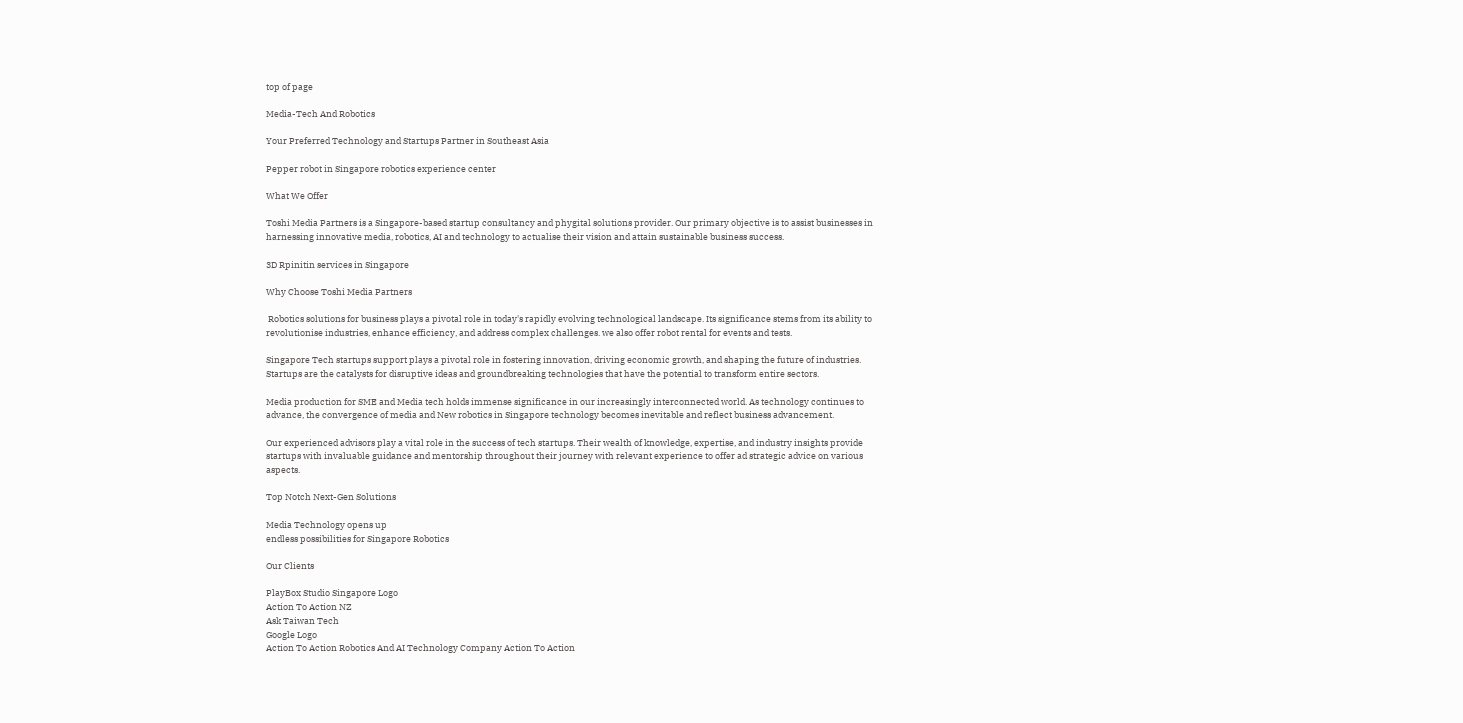top of page

Media-Tech And Robotics

Your Preferred Technology and Startups Partner in Southeast Asia

Pepper robot in Singapore robotics experience center

What We Offer

Toshi Media Partners is a Singapore-based startup consultancy and phygital solutions provider. Our primary objective is to assist businesses in harnessing innovative media, robotics, AI and technology to actualise their vision and attain sustainable business success.

3D Rpinitin services in Singapore

Why Choose Toshi Media Partners

 Robotics solutions for business plays a pivotal role in today's rapidly evolving technological landscape. Its significance stems from its ability to revolutionise industries, enhance efficiency, and address complex challenges. we also offer robot rental for events and tests.

Singapore Tech startups support plays a pivotal role in fostering innovation, driving economic growth, and shaping the future of industries. Startups are the catalysts for disruptive ideas and groundbreaking technologies that have the potential to transform entire sectors.

Media production for SME and Media tech holds immense significance in our increasingly interconnected world. As technology continues to advance, the convergence of media and New robotics in Singapore technology becomes inevitable and reflect business advancement.

Our experienced advisors play a vital role in the success of tech startups. Their wealth of knowledge, expertise, and industry insights provide startups with invaluable guidance and mentorship throughout their journey with relevant experience to offer ad strategic advice on various aspects.

Top Notch Next-Gen Solutions

Media Technology opens up
endless possibilities for Singapore Robotics

Our Clients

PlayBox Studio Singapore Logo
Action To Action NZ
Ask Taiwan Tech
Google Logo
Action To Action Robotics And AI Technology Company Action To Action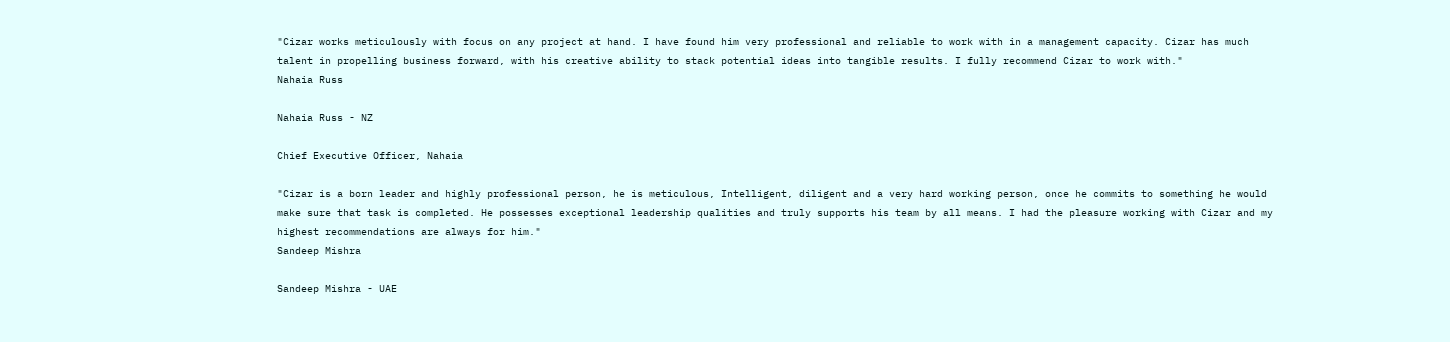"Cizar works meticulously with focus on any project at hand. I have found him very professional and reliable to work with in a management capacity. Cizar has much talent in propelling business forward, with his creative ability to stack potential ideas into tangible results. I fully recommend Cizar to work with."
Nahaia Russ

Nahaia Russ - NZ

Chief Executive Officer, Nahaia

"Cizar is a born leader and highly professional person, he is meticulous, Intelligent, diligent and a very hard working person, once he commits to something he would make sure that task is completed. He possesses exceptional leadership qualities and truly supports his team by all means. I had the pleasure working with Cizar and my highest recommendations are always for him."
Sandeep Mishra

Sandeep Mishra - UAE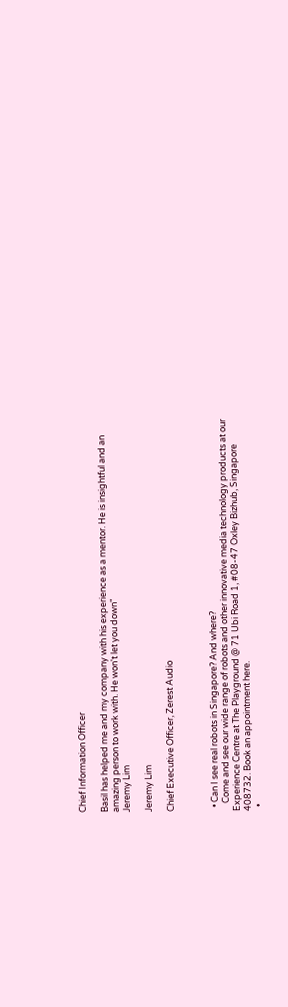Chief Information Officer

Basil has helped me and my company with his experience as a mentor. He is insightful and an amazing person to work with. He won't let you down"
Jeremy Lim

Jeremy Lim

Chief Executive Officer, Zerest Audio



  • Can I see real robots in Singapore? And where?
    Come and see our wide range of robots and other innovative media technology products at our Experience Centre at The Playground @ 71 Ubi Road 1, #08-47 Oxley Bizhub, Singapore 408732. Book an appointment here.
  •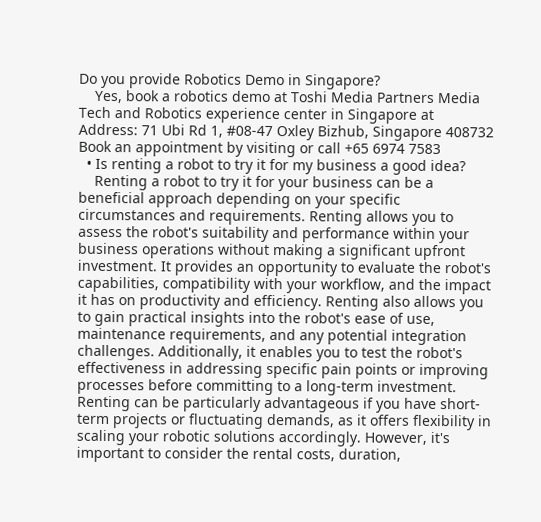Do you provide Robotics Demo in Singapore?
    Yes, book a robotics demo at Toshi Media Partners Media Tech and Robotics experience center in Singapore at Address: 71 Ubi Rd 1, #08-47 Oxley Bizhub, Singapore 408732 Book an appointment by visiting or call +65 6974 7583
  • Is renting a robot to try it for my business a good idea?
    Renting a robot to try it for your business can be a beneficial approach depending on your specific circumstances and requirements. Renting allows you to assess the robot's suitability and performance within your business operations without making a significant upfront investment. It provides an opportunity to evaluate the robot's capabilities, compatibility with your workflow, and the impact it has on productivity and efficiency. Renting also allows you to gain practical insights into the robot's ease of use, maintenance requirements, and any potential integration challenges. Additionally, it enables you to test the robot's effectiveness in addressing specific pain points or improving processes before committing to a long-term investment. Renting can be particularly advantageous if you have short-term projects or fluctuating demands, as it offers flexibility in scaling your robotic solutions accordingly. However, it's important to consider the rental costs, duration,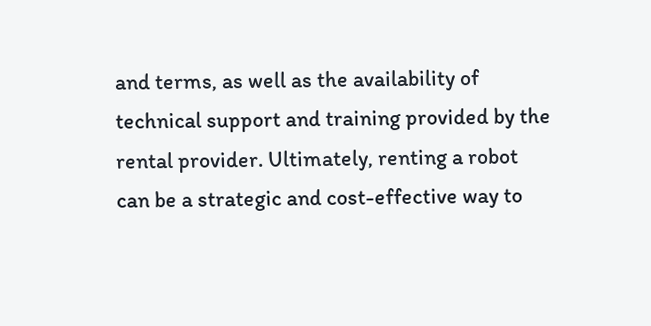and terms, as well as the availability of technical support and training provided by the rental provider. Ultimately, renting a robot can be a strategic and cost-effective way to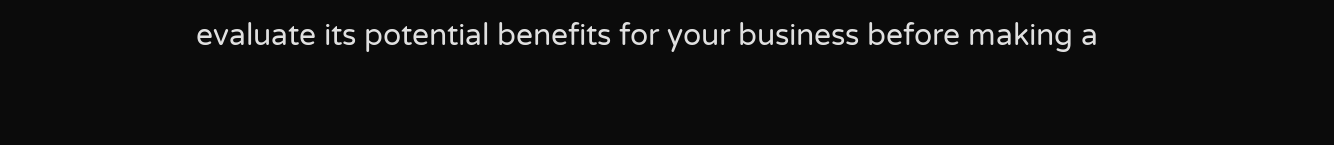evaluate its potential benefits for your business before making a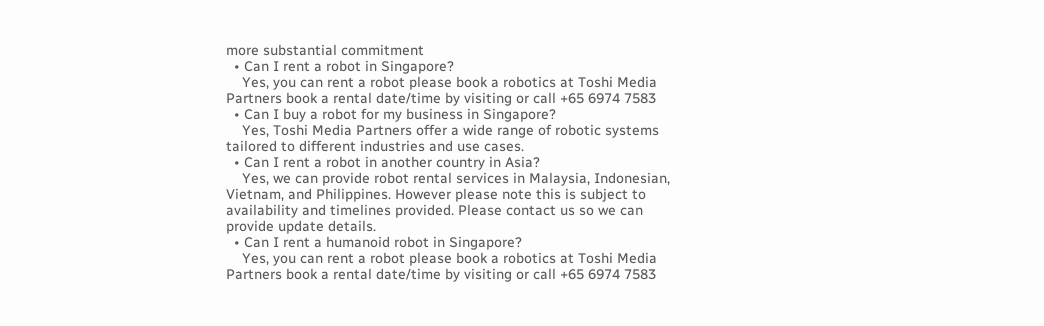more substantial commitment
  • Can I rent a robot in Singapore?
    Yes, you can rent a robot please book a robotics at Toshi Media Partners book a rental date/time by visiting or call +65 6974 7583
  • Can I buy a robot for my business in Singapore?
    Yes, Toshi Media Partners offer a wide range of robotic systems tailored to different industries and use cases.
  • Can I rent a robot in another country in Asia?
    Yes, we can provide robot rental services in Malaysia, Indonesian, Vietnam, and Philippines. However please note this is subject to availability and timelines provided. Please contact us so we can provide update details.
  • Can I rent a humanoid robot in Singapore?
    Yes, you can rent a robot please book a robotics at Toshi Media Partners book a rental date/time by visiting or call +65 6974 7583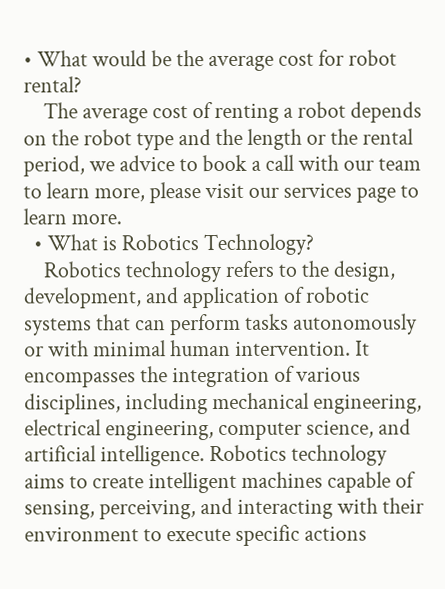• What would be the average cost for robot rental?
    The average cost of renting a robot depends on the robot type and the length or the rental period, we advice to book a call with our team to learn more, please visit our services page to learn more.
  • What is Robotics Technology?
    Robotics technology refers to the design, development, and application of robotic systems that can perform tasks autonomously or with minimal human intervention. It encompasses the integration of various disciplines, including mechanical engineering, electrical engineering, computer science, and artificial intelligence. Robotics technology aims to create intelligent machines capable of sensing, perceiving, and interacting with their environment to execute specific actions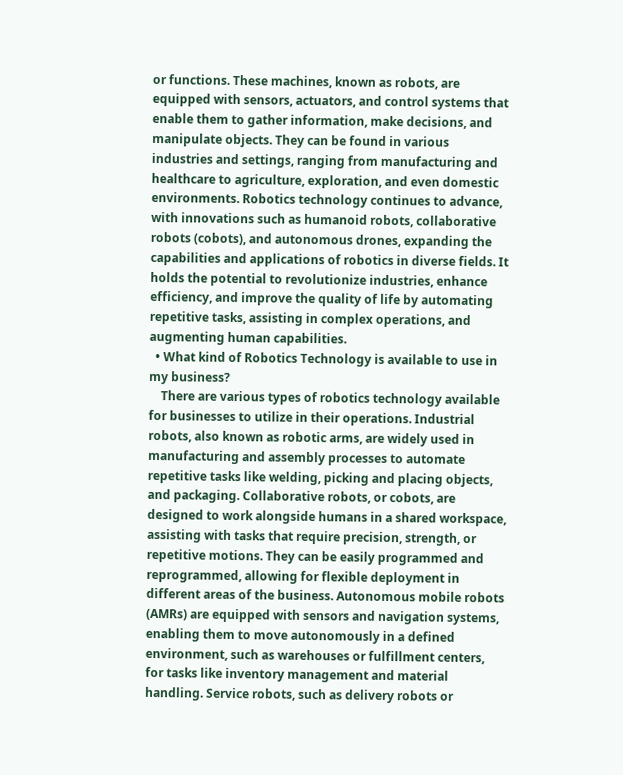or functions. These machines, known as robots, are equipped with sensors, actuators, and control systems that enable them to gather information, make decisions, and manipulate objects. They can be found in various industries and settings, ranging from manufacturing and healthcare to agriculture, exploration, and even domestic environments. Robotics technology continues to advance, with innovations such as humanoid robots, collaborative robots (cobots), and autonomous drones, expanding the capabilities and applications of robotics in diverse fields. It holds the potential to revolutionize industries, enhance efficiency, and improve the quality of life by automating repetitive tasks, assisting in complex operations, and augmenting human capabilities.
  • What kind of Robotics Technology is available to use in my business?
    There are various types of robotics technology available for businesses to utilize in their operations. Industrial robots, also known as robotic arms, are widely used in manufacturing and assembly processes to automate repetitive tasks like welding, picking and placing objects, and packaging. Collaborative robots, or cobots, are designed to work alongside humans in a shared workspace, assisting with tasks that require precision, strength, or repetitive motions. They can be easily programmed and reprogrammed, allowing for flexible deployment in different areas of the business. Autonomous mobile robots (AMRs) are equipped with sensors and navigation systems, enabling them to move autonomously in a defined environment, such as warehouses or fulfillment centers, for tasks like inventory management and material handling. Service robots, such as delivery robots or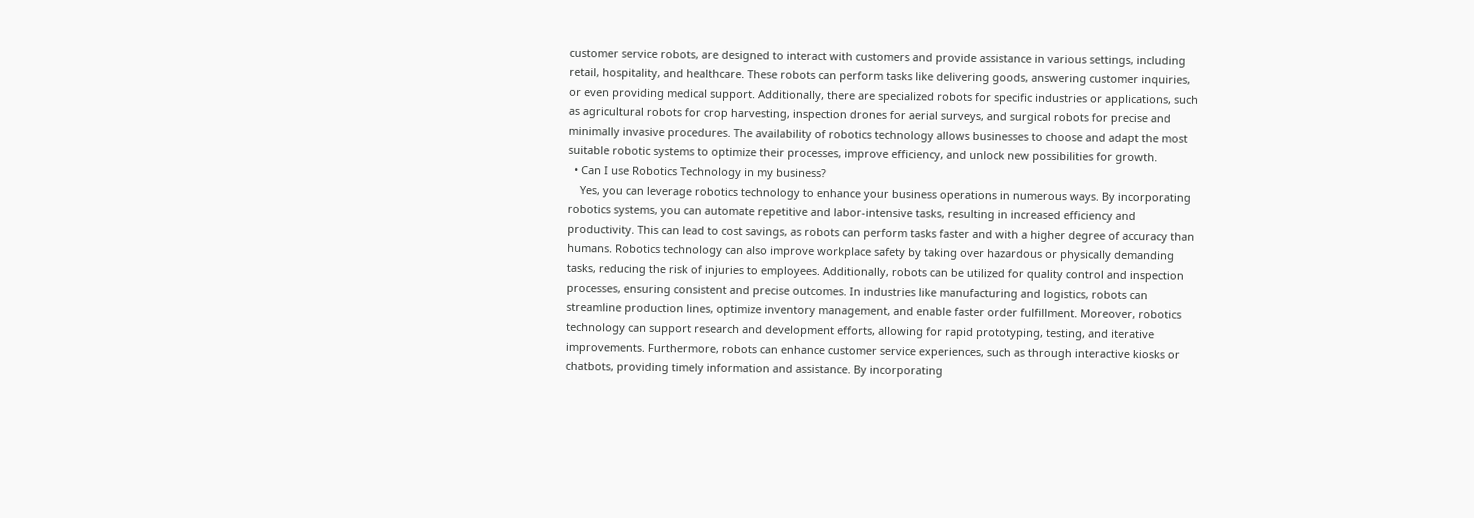customer service robots, are designed to interact with customers and provide assistance in various settings, including retail, hospitality, and healthcare. These robots can perform tasks like delivering goods, answering customer inquiries, or even providing medical support. Additionally, there are specialized robots for specific industries or applications, such as agricultural robots for crop harvesting, inspection drones for aerial surveys, and surgical robots for precise and minimally invasive procedures. The availability of robotics technology allows businesses to choose and adapt the most suitable robotic systems to optimize their processes, improve efficiency, and unlock new possibilities for growth.
  • Can I use Robotics Technology in my business?
    Yes, you can leverage robotics technology to enhance your business operations in numerous ways. By incorporating robotics systems, you can automate repetitive and labor-intensive tasks, resulting in increased efficiency and productivity. This can lead to cost savings, as robots can perform tasks faster and with a higher degree of accuracy than humans. Robotics technology can also improve workplace safety by taking over hazardous or physically demanding tasks, reducing the risk of injuries to employees. Additionally, robots can be utilized for quality control and inspection processes, ensuring consistent and precise outcomes. In industries like manufacturing and logistics, robots can streamline production lines, optimize inventory management, and enable faster order fulfillment. Moreover, robotics technology can support research and development efforts, allowing for rapid prototyping, testing, and iterative improvements. Furthermore, robots can enhance customer service experiences, such as through interactive kiosks or chatbots, providing timely information and assistance. By incorporating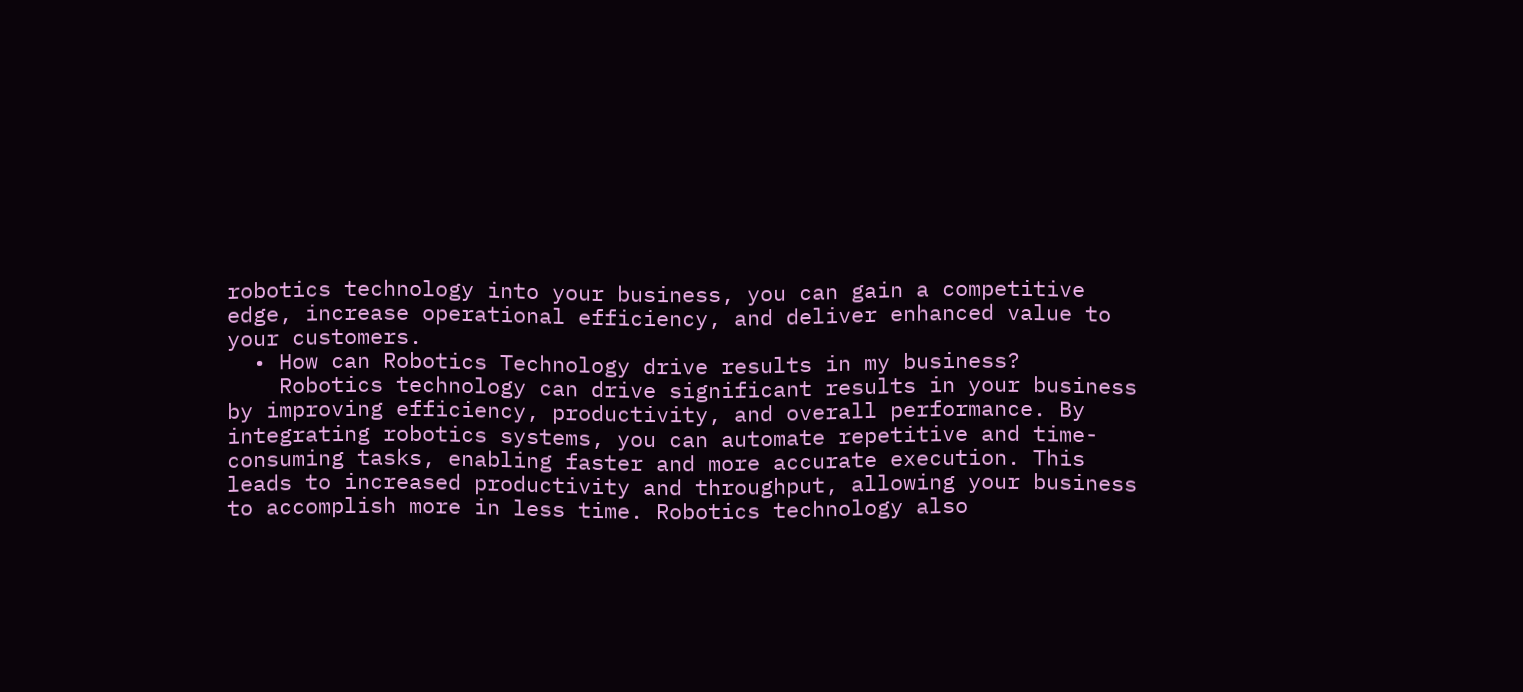robotics technology into your business, you can gain a competitive edge, increase operational efficiency, and deliver enhanced value to your customers.
  • How can Robotics Technology drive results in my business?
    Robotics technology can drive significant results in your business by improving efficiency, productivity, and overall performance. By integrating robotics systems, you can automate repetitive and time-consuming tasks, enabling faster and more accurate execution. This leads to increased productivity and throughput, allowing your business to accomplish more in less time. Robotics technology also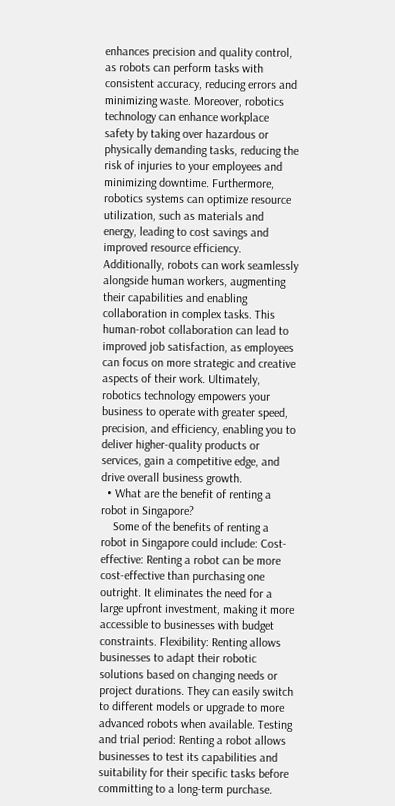enhances precision and quality control, as robots can perform tasks with consistent accuracy, reducing errors and minimizing waste. Moreover, robotics technology can enhance workplace safety by taking over hazardous or physically demanding tasks, reducing the risk of injuries to your employees and minimizing downtime. Furthermore, robotics systems can optimize resource utilization, such as materials and energy, leading to cost savings and improved resource efficiency. Additionally, robots can work seamlessly alongside human workers, augmenting their capabilities and enabling collaboration in complex tasks. This human-robot collaboration can lead to improved job satisfaction, as employees can focus on more strategic and creative aspects of their work. Ultimately, robotics technology empowers your business to operate with greater speed, precision, and efficiency, enabling you to deliver higher-quality products or services, gain a competitive edge, and drive overall business growth.
  • What are the benefit of renting a robot in Singapore?
    Some of the benefits of renting a robot in Singapore could include: Cost-effective: Renting a robot can be more cost-effective than purchasing one outright. It eliminates the need for a large upfront investment, making it more accessible to businesses with budget constraints. Flexibility: Renting allows businesses to adapt their robotic solutions based on changing needs or project durations. They can easily switch to different models or upgrade to more advanced robots when available. Testing and trial period: Renting a robot allows businesses to test its capabilities and suitability for their specific tasks before committing to a long-term purchase.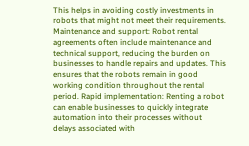This helps in avoiding costly investments in robots that might not meet their requirements. Maintenance and support: Robot rental agreements often include maintenance and technical support, reducing the burden on businesses to handle repairs and updates. This ensures that the robots remain in good working condition throughout the rental period. Rapid implementation: Renting a robot can enable businesses to quickly integrate automation into their processes without delays associated with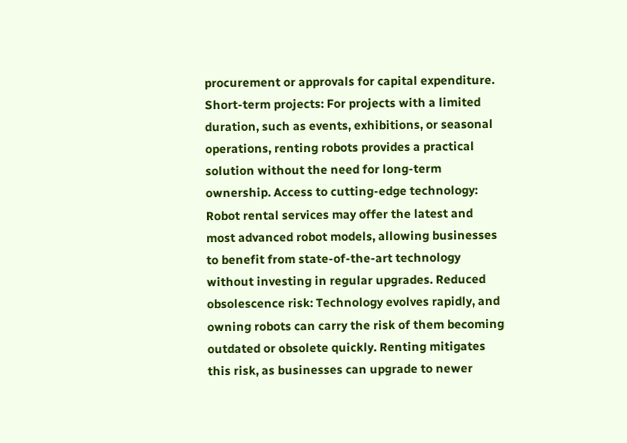procurement or approvals for capital expenditure. Short-term projects: For projects with a limited duration, such as events, exhibitions, or seasonal operations, renting robots provides a practical solution without the need for long-term ownership. Access to cutting-edge technology: Robot rental services may offer the latest and most advanced robot models, allowing businesses to benefit from state-of-the-art technology without investing in regular upgrades. Reduced obsolescence risk: Technology evolves rapidly, and owning robots can carry the risk of them becoming outdated or obsolete quickly. Renting mitigates this risk, as businesses can upgrade to newer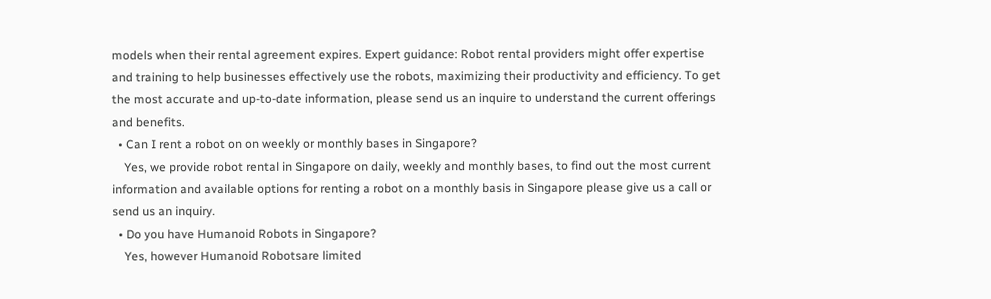models when their rental agreement expires. Expert guidance: Robot rental providers might offer expertise and training to help businesses effectively use the robots, maximizing their productivity and efficiency. To get the most accurate and up-to-date information, please send us an inquire to understand the current offerings and benefits.
  • Can I rent a robot on on weekly or monthly bases in Singapore?
    Yes, we provide robot rental in Singapore on daily, weekly and monthly bases, to find out the most current information and available options for renting a robot on a monthly basis in Singapore please give us a call or send us an inquiry.
  • Do you have Humanoid Robots in Singapore?
    Yes, however Humanoid Robotsare limited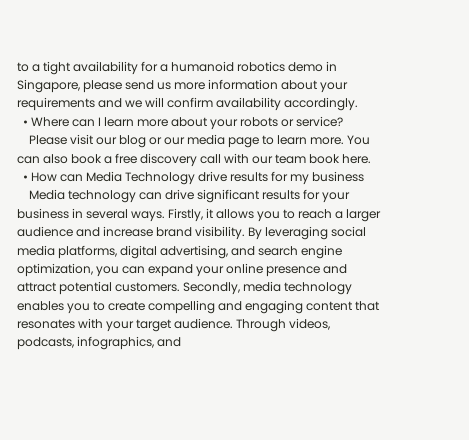to a tight availability for a humanoid robotics demo in Singapore, please send us more information about your requirements and we will confirm availability accordingly.
  • Where can I learn more about your robots or service?
    Please visit our blog or our media page to learn more. You can also book a free discovery call with our team book here.
  • How can Media Technology drive results for my business
    Media technology can drive significant results for your business in several ways. Firstly, it allows you to reach a larger audience and increase brand visibility. By leveraging social media platforms, digital advertising, and search engine optimization, you can expand your online presence and attract potential customers. Secondly, media technology enables you to create compelling and engaging content that resonates with your target audience. Through videos, podcasts, infographics, and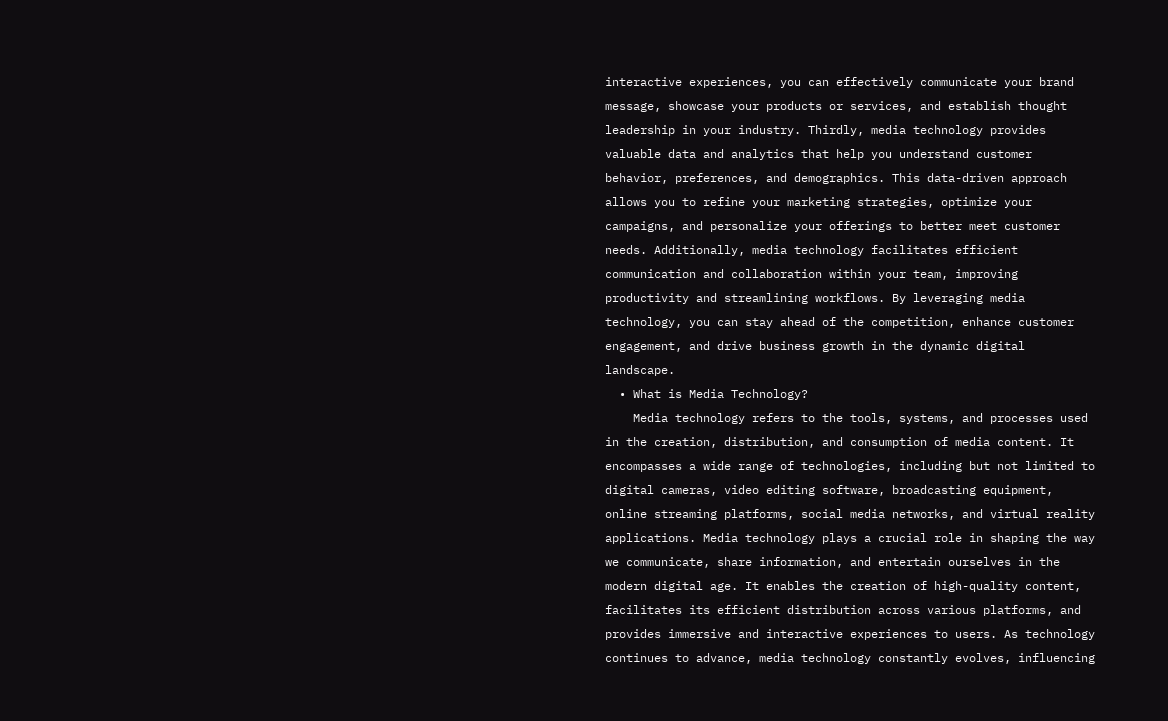interactive experiences, you can effectively communicate your brand message, showcase your products or services, and establish thought leadership in your industry. Thirdly, media technology provides valuable data and analytics that help you understand customer behavior, preferences, and demographics. This data-driven approach allows you to refine your marketing strategies, optimize your campaigns, and personalize your offerings to better meet customer needs. Additionally, media technology facilitates efficient communication and collaboration within your team, improving productivity and streamlining workflows. By leveraging media technology, you can stay ahead of the competition, enhance customer engagement, and drive business growth in the dynamic digital landscape.
  • What is Media Technology?
    Media technology refers to the tools, systems, and processes used in the creation, distribution, and consumption of media content. It encompasses a wide range of technologies, including but not limited to digital cameras, video editing software, broadcasting equipment, online streaming platforms, social media networks, and virtual reality applications. Media technology plays a crucial role in shaping the way we communicate, share information, and entertain ourselves in the modern digital age. It enables the creation of high-quality content, facilitates its efficient distribution across various platforms, and provides immersive and interactive experiences to users. As technology continues to advance, media technology constantly evolves, influencing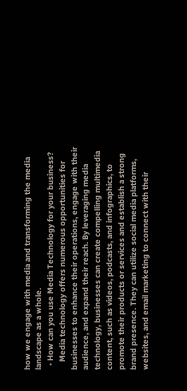how we engage with media and transforming the media landscape as a whole.
  • How can you use Media Technology for your business?
    Media technology offers numerous opportunities for businesses to enhance their operations, engage with their audience, and expand their reach. By leveraging media technology, businesses can create compelling multimedia content, such as videos, podcasts, and infographics, to promote their products or services and establish a strong brand presence. They can utilize social media platforms, websites, and email marketing to connect with their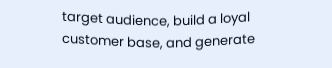target audience, build a loyal customer base, and generate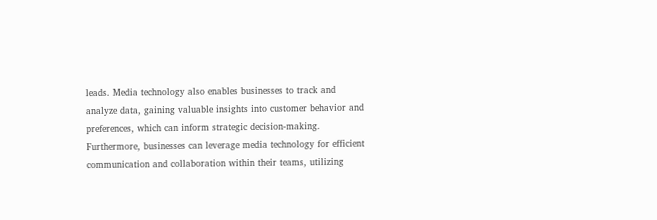leads. Media technology also enables businesses to track and analyze data, gaining valuable insights into customer behavior and preferences, which can inform strategic decision-making. Furthermore, businesses can leverage media technology for efficient communication and collaboration within their teams, utilizing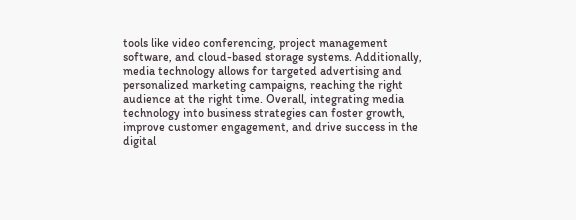tools like video conferencing, project management software, and cloud-based storage systems. Additionally, media technology allows for targeted advertising and personalized marketing campaigns, reaching the right audience at the right time. Overall, integrating media technology into business strategies can foster growth, improve customer engagement, and drive success in the digital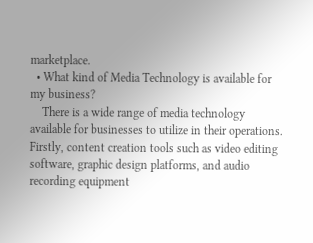marketplace.
  • What kind of Media Technology is available for my business?
    There is a wide range of media technology available for businesses to utilize in their operations. Firstly, content creation tools such as video editing software, graphic design platforms, and audio recording equipment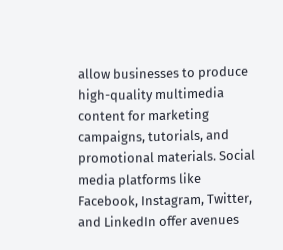allow businesses to produce high-quality multimedia content for marketing campaigns, tutorials, and promotional materials. Social media platforms like Facebook, Instagram, Twitter, and LinkedIn offer avenues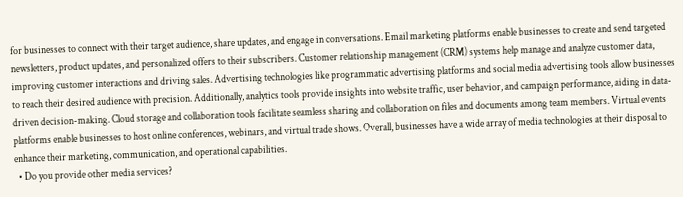for businesses to connect with their target audience, share updates, and engage in conversations. Email marketing platforms enable businesses to create and send targeted newsletters, product updates, and personalized offers to their subscribers. Customer relationship management (CRM) systems help manage and analyze customer data, improving customer interactions and driving sales. Advertising technologies like programmatic advertising platforms and social media advertising tools allow businesses to reach their desired audience with precision. Additionally, analytics tools provide insights into website traffic, user behavior, and campaign performance, aiding in data-driven decision-making. Cloud storage and collaboration tools facilitate seamless sharing and collaboration on files and documents among team members. Virtual events platforms enable businesses to host online conferences, webinars, and virtual trade shows. Overall, businesses have a wide array of media technologies at their disposal to enhance their marketing, communication, and operational capabilities.
  • Do you provide other media services?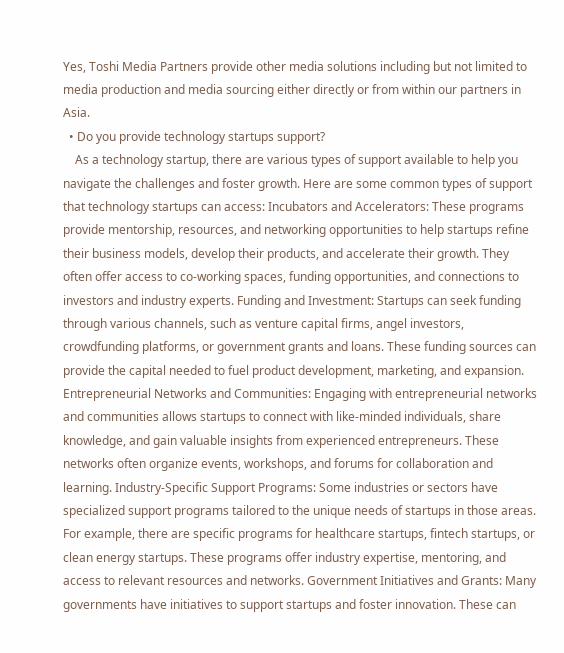Yes, Toshi Media Partners provide other media solutions including but not limited to media production and media sourcing either directly or from within our partners in Asia.
  • Do you provide technology startups support?
    As a technology startup, there are various types of support available to help you navigate the challenges and foster growth. Here are some common types of support that technology startups can access: Incubators and Accelerators: These programs provide mentorship, resources, and networking opportunities to help startups refine their business models, develop their products, and accelerate their growth. They often offer access to co-working spaces, funding opportunities, and connections to investors and industry experts. Funding and Investment: Startups can seek funding through various channels, such as venture capital firms, angel investors, crowdfunding platforms, or government grants and loans. These funding sources can provide the capital needed to fuel product development, marketing, and expansion. Entrepreneurial Networks and Communities: Engaging with entrepreneurial networks and communities allows startups to connect with like-minded individuals, share knowledge, and gain valuable insights from experienced entrepreneurs. These networks often organize events, workshops, and forums for collaboration and learning. Industry-Specific Support Programs: Some industries or sectors have specialized support programs tailored to the unique needs of startups in those areas. For example, there are specific programs for healthcare startups, fintech startups, or clean energy startups. These programs offer industry expertise, mentoring, and access to relevant resources and networks. Government Initiatives and Grants: Many governments have initiatives to support startups and foster innovation. These can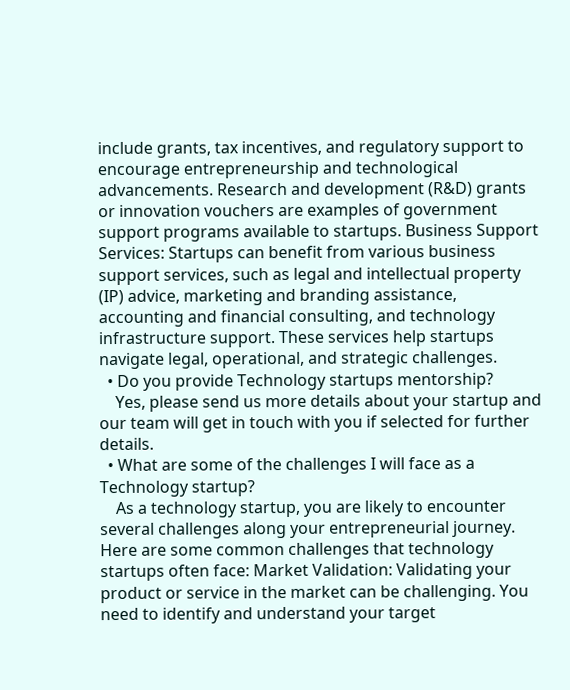include grants, tax incentives, and regulatory support to encourage entrepreneurship and technological advancements. Research and development (R&D) grants or innovation vouchers are examples of government support programs available to startups. Business Support Services: Startups can benefit from various business support services, such as legal and intellectual property (IP) advice, marketing and branding assistance, accounting and financial consulting, and technology infrastructure support. These services help startups navigate legal, operational, and strategic challenges.
  • Do you provide Technology startups mentorship?
    Yes, please send us more details about your startup and our team will get in touch with you if selected for further details.
  • What are some of the challenges I will face as a Technology startup?
    As a technology startup, you are likely to encounter several challenges along your entrepreneurial journey. Here are some common challenges that technology startups often face: Market Validation: Validating your product or service in the market can be challenging. You need to identify and understand your target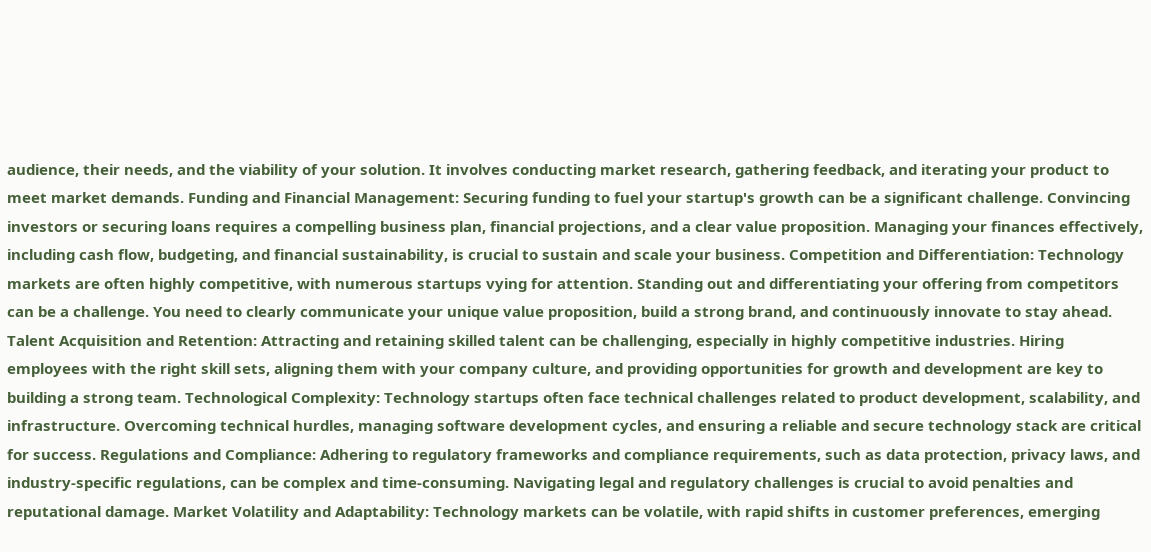audience, their needs, and the viability of your solution. It involves conducting market research, gathering feedback, and iterating your product to meet market demands. Funding and Financial Management: Securing funding to fuel your startup's growth can be a significant challenge. Convincing investors or securing loans requires a compelling business plan, financial projections, and a clear value proposition. Managing your finances effectively, including cash flow, budgeting, and financial sustainability, is crucial to sustain and scale your business. Competition and Differentiation: Technology markets are often highly competitive, with numerous startups vying for attention. Standing out and differentiating your offering from competitors can be a challenge. You need to clearly communicate your unique value proposition, build a strong brand, and continuously innovate to stay ahead. Talent Acquisition and Retention: Attracting and retaining skilled talent can be challenging, especially in highly competitive industries. Hiring employees with the right skill sets, aligning them with your company culture, and providing opportunities for growth and development are key to building a strong team. Technological Complexity: Technology startups often face technical challenges related to product development, scalability, and infrastructure. Overcoming technical hurdles, managing software development cycles, and ensuring a reliable and secure technology stack are critical for success. Regulations and Compliance: Adhering to regulatory frameworks and compliance requirements, such as data protection, privacy laws, and industry-specific regulations, can be complex and time-consuming. Navigating legal and regulatory challenges is crucial to avoid penalties and reputational damage. Market Volatility and Adaptability: Technology markets can be volatile, with rapid shifts in customer preferences, emerging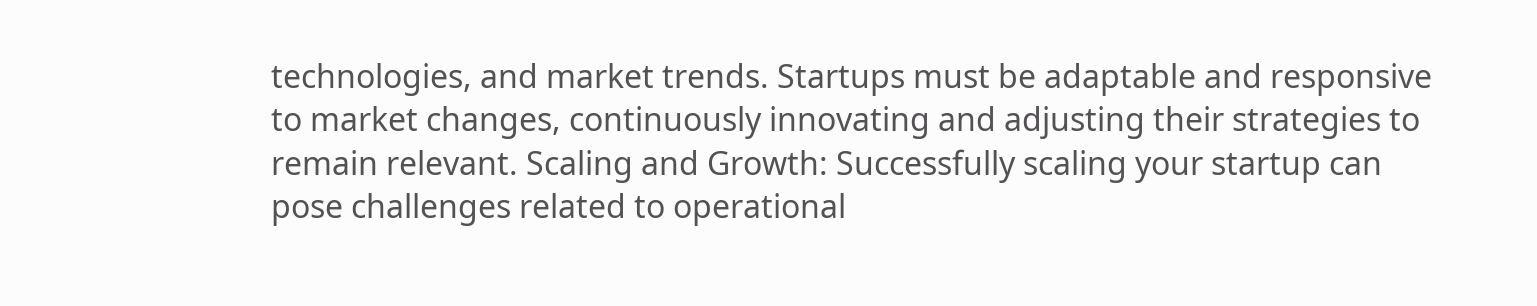technologies, and market trends. Startups must be adaptable and responsive to market changes, continuously innovating and adjusting their strategies to remain relevant. Scaling and Growth: Successfully scaling your startup can pose challenges related to operational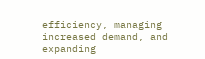efficiency, managing increased demand, and expanding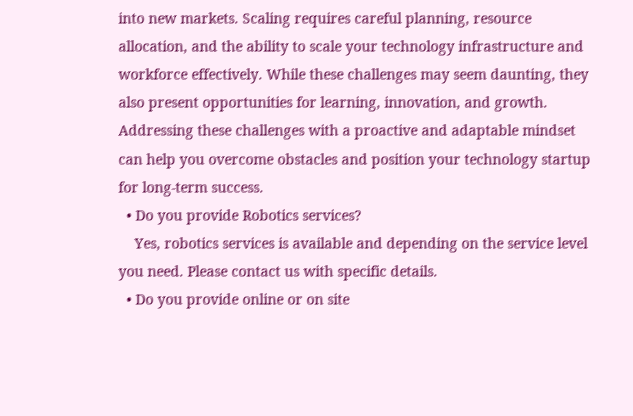into new markets. Scaling requires careful planning, resource allocation, and the ability to scale your technology infrastructure and workforce effectively. While these challenges may seem daunting, they also present opportunities for learning, innovation, and growth. Addressing these challenges with a proactive and adaptable mindset can help you overcome obstacles and position your technology startup for long-term success.
  • Do you provide Robotics services?
    Yes, robotics services is available and depending on the service level you need. Please contact us with specific details.
  • Do you provide online or on site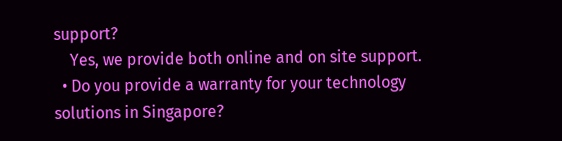support?
    Yes, we provide both online and on site support.
  • Do you provide a warranty for your technology solutions in Singapore?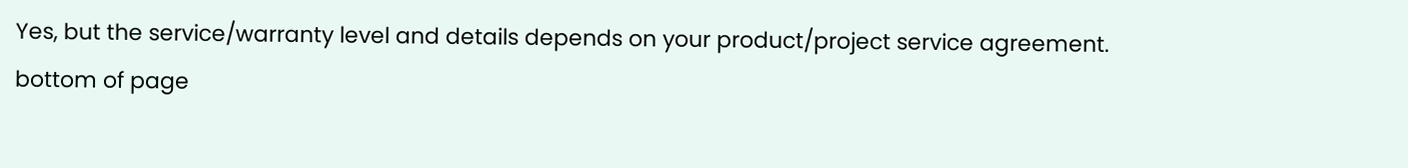Yes, but the service/warranty level and details depends on your product/project service agreement.
bottom of page